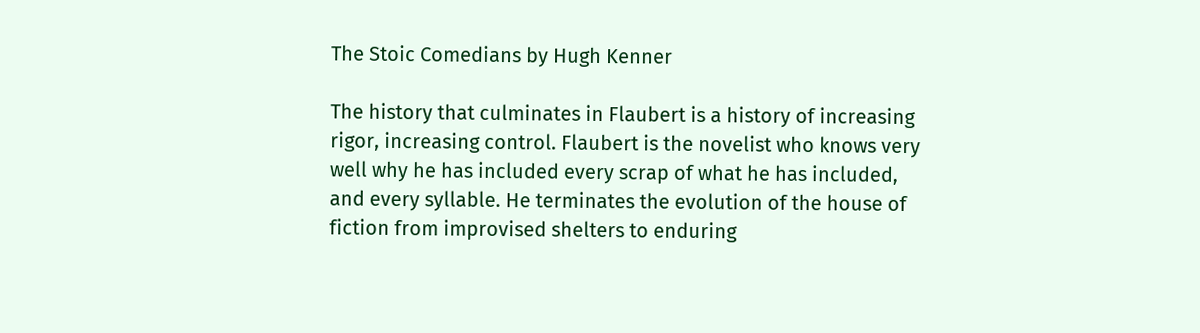The Stoic Comedians by Hugh Kenner

The history that culminates in Flaubert is a history of increasing rigor, increasing control. Flaubert is the novelist who knows very well why he has included every scrap of what he has included, and every syllable. He terminates the evolution of the house of fiction from improvised shelters to enduring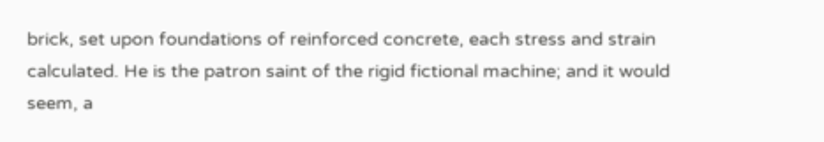brick, set upon foundations of reinforced concrete, each stress and strain calculated. He is the patron saint of the rigid fictional machine; and it would seem, a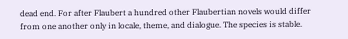dead end. For after Flaubert a hundred other Flaubertian novels would differ from one another only in locale, theme, and dialogue. The species is stable.